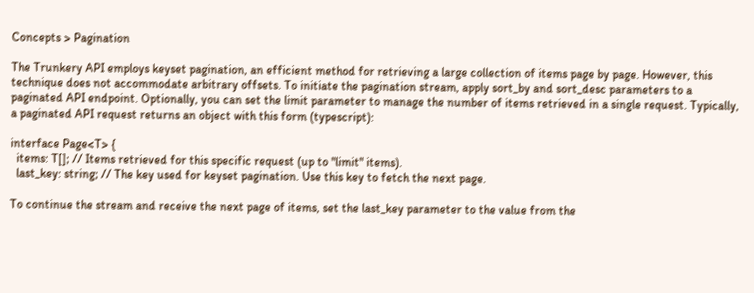Concepts > Pagination

The Trunkery API employs keyset pagination, an efficient method for retrieving a large collection of items page by page. However, this technique does not accommodate arbitrary offsets. To initiate the pagination stream, apply sort_by and sort_desc parameters to a paginated API endpoint. Optionally, you can set the limit parameter to manage the number of items retrieved in a single request. Typically, a paginated API request returns an object with this form (typescript):

interface Page<T> {
  items: T[]; // Items retrieved for this specific request (up to "limit" items).
  last_key: string; // The key used for keyset pagination. Use this key to fetch the next page.

To continue the stream and receive the next page of items, set the last_key parameter to the value from the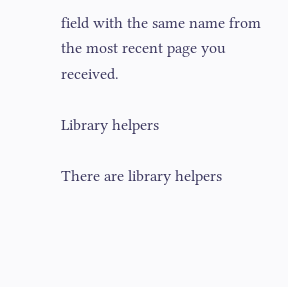field with the same name from the most recent page you received.

Library helpers

There are library helpers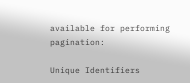available for performing pagination:

Unique Identifiers